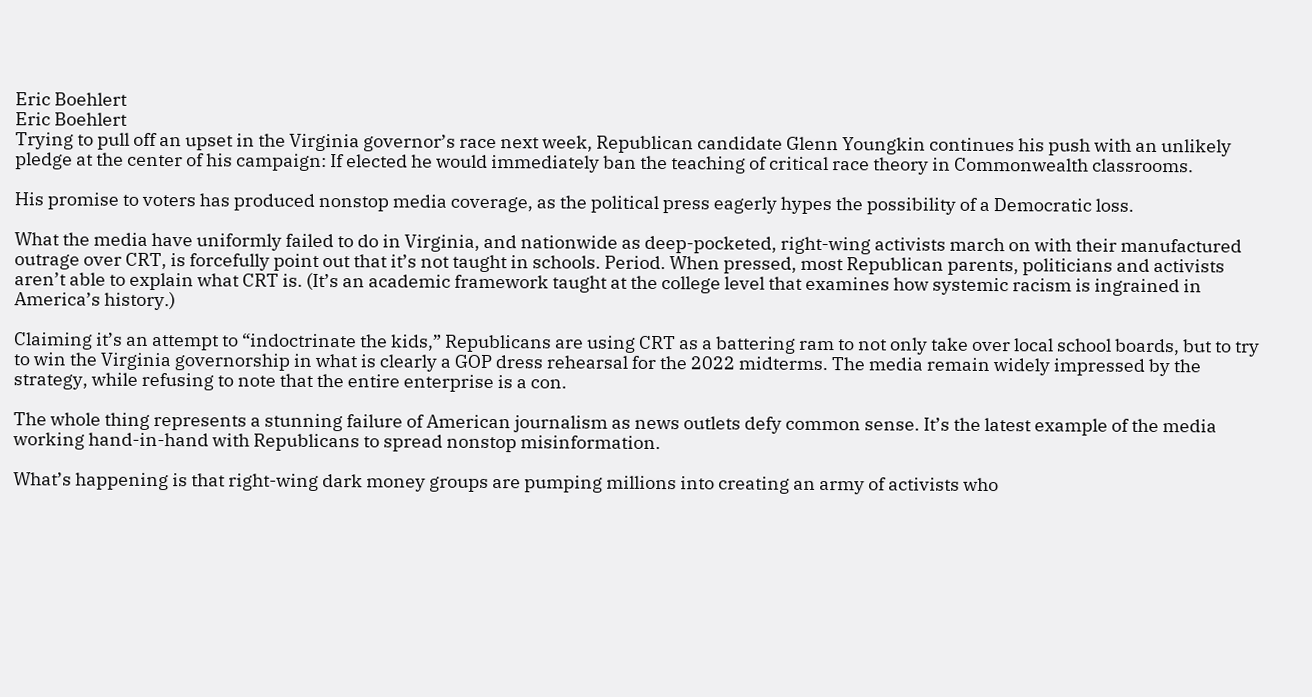Eric Boehlert
Eric Boehlert
Trying to pull off an upset in the Virginia governor’s race next week, Republican candidate Glenn Youngkin continues his push with an unlikely pledge at the center of his campaign: If elected he would immediately ban the teaching of critical race theory in Commonwealth classrooms.

His promise to voters has produced nonstop media coverage, as the political press eagerly hypes the possibility of a Democratic loss.

What the media have uniformly failed to do in Virginia, and nationwide as deep-pocketed, right-wing activists march on with their manufactured outrage over CRT, is forcefully point out that it’s not taught in schools. Period. When pressed, most Republican parents, politicians and activists aren’t able to explain what CRT is. (It’s an academic framework taught at the college level that examines how systemic racism is ingrained in America’s history.)

Claiming it’s an attempt to “indoctrinate the kids,” Republicans are using CRT as a battering ram to not only take over local school boards, but to try to win the Virginia governorship in what is clearly a GOP dress rehearsal for the 2022 midterms. The media remain widely impressed by the strategy, while refusing to note that the entire enterprise is a con.

The whole thing represents a stunning failure of American journalism as news outlets defy common sense. It’s the latest example of the media working hand-in-hand with Republicans to spread nonstop misinformation.

What’s happening is that right-wing dark money groups are pumping millions into creating an army of activists who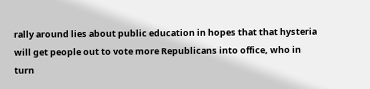rally around lies about public education in hopes that that hysteria will get people out to vote more Republicans into office, who in turn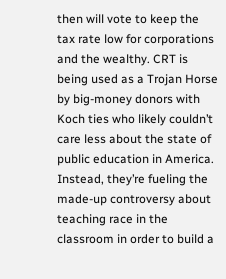then will vote to keep the tax rate low for corporations and the wealthy. CRT is being used as a Trojan Horse by big-money donors with Koch ties who likely couldn’t care less about the state of public education in America. Instead, they’re fueling the made-up controversy about teaching race in the classroom in order to build a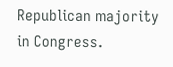Republican majority in Congress.